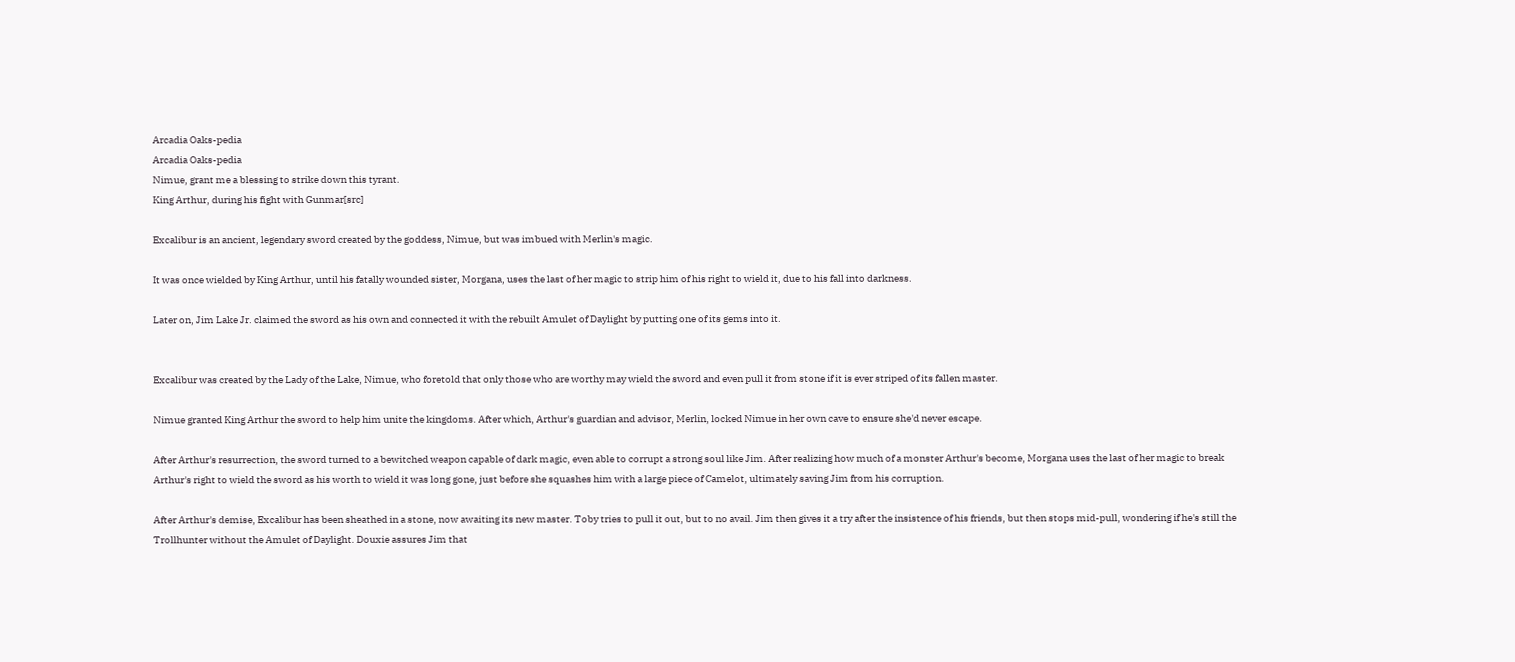Arcadia Oaks-pedia
Arcadia Oaks-pedia
Nimue, grant me a blessing to strike down this tyrant.
King Arthur, during his fight with Gunmar[src]

Excalibur is an ancient, legendary sword created by the goddess, Nimue, but was imbued with Merlin's magic.

It was once wielded by King Arthur, until his fatally wounded sister, Morgana, uses the last of her magic to strip him of his right to wield it, due to his fall into darkness.

Later on, Jim Lake Jr. claimed the sword as his own and connected it with the rebuilt Amulet of Daylight by putting one of its gems into it.


Excalibur was created by the Lady of the Lake, Nimue, who foretold that only those who are worthy may wield the sword and even pull it from stone if it is ever striped of its fallen master.

Nimue granted King Arthur the sword to help him unite the kingdoms. After which, Arthur's guardian and advisor, Merlin, locked Nimue in her own cave to ensure she'd never escape.

After Arthur's resurrection, the sword turned to a bewitched weapon capable of dark magic, even able to corrupt a strong soul like Jim. After realizing how much of a monster Arthur's become, Morgana uses the last of her magic to break Arthur's right to wield the sword as his worth to wield it was long gone, just before she squashes him with a large piece of Camelot, ultimately saving Jim from his corruption.

After Arthur's demise, Excalibur has been sheathed in a stone, now awaiting its new master. Toby tries to pull it out, but to no avail. Jim then gives it a try after the insistence of his friends, but then stops mid-pull, wondering if he's still the Trollhunter without the Amulet of Daylight. Douxie assures Jim that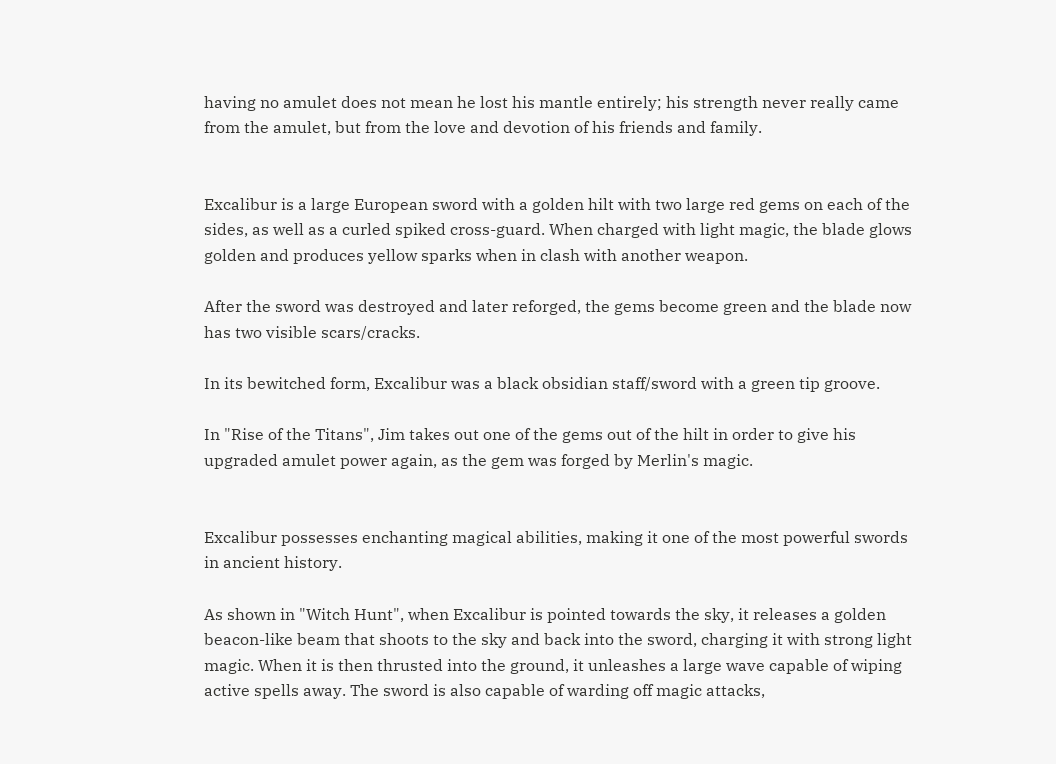having no amulet does not mean he lost his mantle entirely; his strength never really came from the amulet, but from the love and devotion of his friends and family.


Excalibur is a large European sword with a golden hilt with two large red gems on each of the sides, as well as a curled spiked cross-guard. When charged with light magic, the blade glows golden and produces yellow sparks when in clash with another weapon.

After the sword was destroyed and later reforged, the gems become green and the blade now has two visible scars/cracks.

In its bewitched form, Excalibur was a black obsidian staff/sword with a green tip groove.

In "Rise of the Titans", Jim takes out one of the gems out of the hilt in order to give his upgraded amulet power again, as the gem was forged by Merlin's magic.


Excalibur possesses enchanting magical abilities, making it one of the most powerful swords in ancient history.

As shown in "Witch Hunt", when Excalibur is pointed towards the sky, it releases a golden beacon-like beam that shoots to the sky and back into the sword, charging it with strong light magic. When it is then thrusted into the ground, it unleashes a large wave capable of wiping active spells away. The sword is also capable of warding off magic attacks,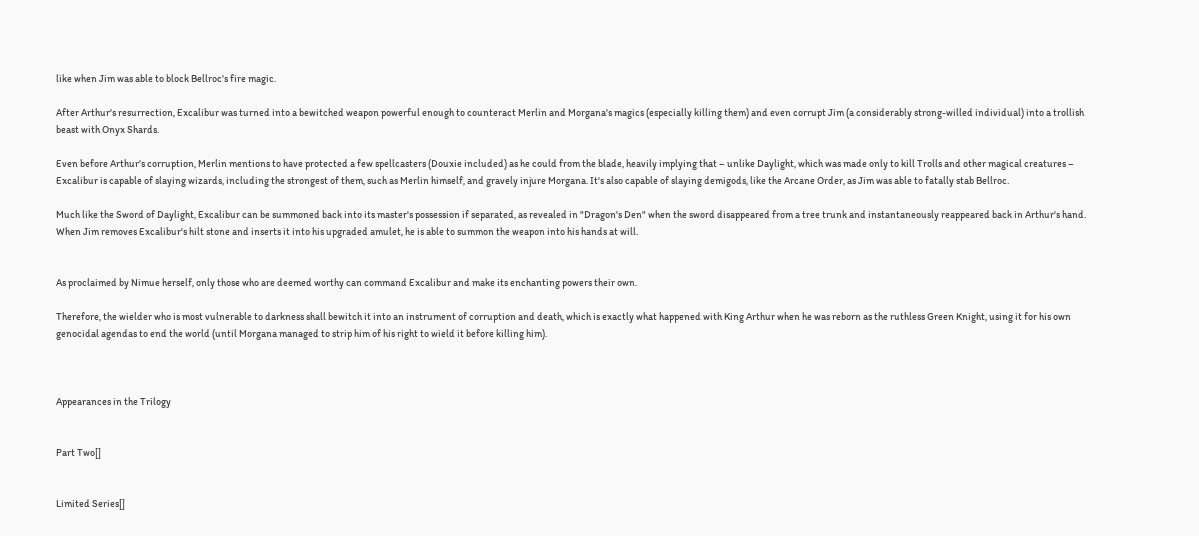like when Jim was able to block Bellroc's fire magic.

After Arthur's resurrection, Excalibur was turned into a bewitched weapon powerful enough to counteract Merlin and Morgana's magics (especially killing them) and even corrupt Jim (a considerably strong-willed individual) into a trollish beast with Onyx Shards.

Even before Arthur's corruption, Merlin mentions to have protected a few spellcasters (Douxie included) as he could from the blade, heavily implying that – unlike Daylight, which was made only to kill Trolls and other magical creatures – Excalibur is capable of slaying wizards, including the strongest of them, such as Merlin himself, and gravely injure Morgana. It's also capable of slaying demigods, like the Arcane Order, as Jim was able to fatally stab Bellroc.

Much like the Sword of Daylight, Excalibur can be summoned back into its master's possession if separated, as revealed in "Dragon's Den" when the sword disappeared from a tree trunk and instantaneously reappeared back in Arthur's hand. When Jim removes Excalibur's hilt stone and inserts it into his upgraded amulet, he is able to summon the weapon into his hands at will.


As proclaimed by Nimue herself, only those who are deemed worthy can command Excalibur and make its enchanting powers their own.

Therefore, the wielder who is most vulnerable to darkness shall bewitch it into an instrument of corruption and death, which is exactly what happened with King Arthur when he was reborn as the ruthless Green Knight, using it for his own genocidal agendas to end the world (until Morgana managed to strip him of his right to wield it before killing him).



Appearances in the Trilogy


Part Two[]


Limited Series[]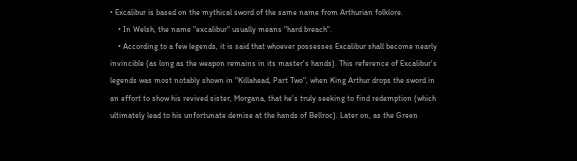• Excalibur is based on the mythical sword of the same name from Arthurian folklore.
    • In Welsh, the name "excalibur" usually means "hard breach".
    • According to a few legends, it is said that whoever possesses Excalibur shall become nearly invincible (as long as the weapon remains in its master's hands). This reference of Excalibur's legends was most notably shown in "Killahead, Part Two", when King Arthur drops the sword in an effort to show his revived sister, Morgana, that he's truly seeking to find redemption (which ultimately lead to his unfortunate demise at the hands of Bellroc). Later on, as the Green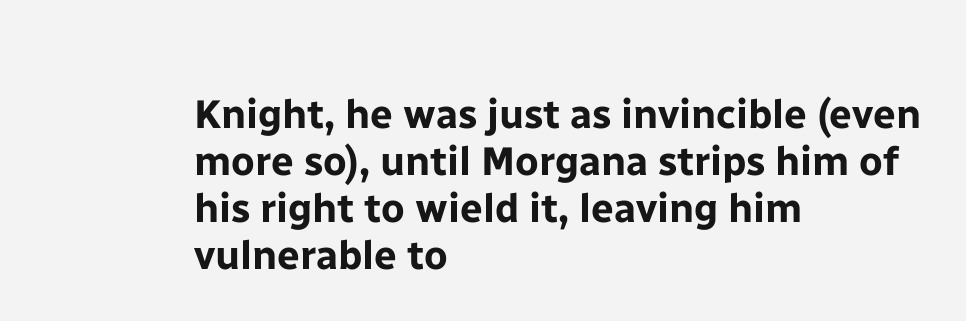Knight, he was just as invincible (even more so), until Morgana strips him of his right to wield it, leaving him vulnerable to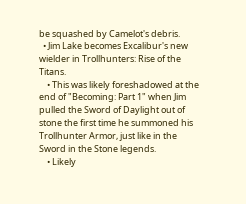be squashed by Camelot's debris.
  • Jim Lake becomes Excalibur's new wielder in Trollhunters: Rise of the Titans.
    • This was likely foreshadowed at the end of "Becoming: Part 1" when Jim pulled the Sword of Daylight out of stone the first time he summoned his Trollhunter Armor, just like in the Sword in the Stone legends.
    • Likely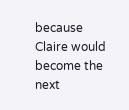because Claire would become the next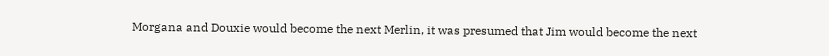Morgana and Douxie would become the next Merlin, it was presumed that Jim would become the next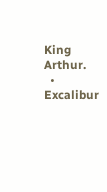King Arthur.
  • Excalibur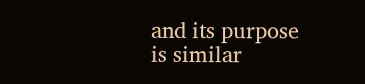and its purpose is similar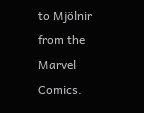to Mjölnir from the Marvel Comics.